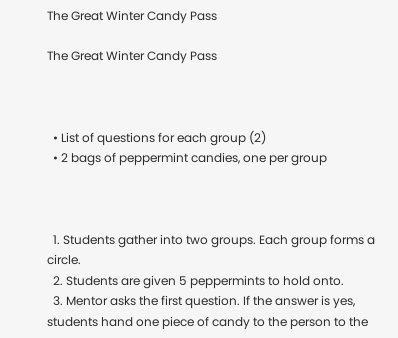The Great Winter Candy Pass

The Great Winter Candy Pass



  • List of questions for each group (2)
  • 2 bags of peppermint candies, one per group



  1. Students gather into two groups. Each group forms a circle.
  2. Students are given 5 peppermints to hold onto.
  3. Mentor asks the first question. If the answer is yes, students hand one piece of candy to the person to the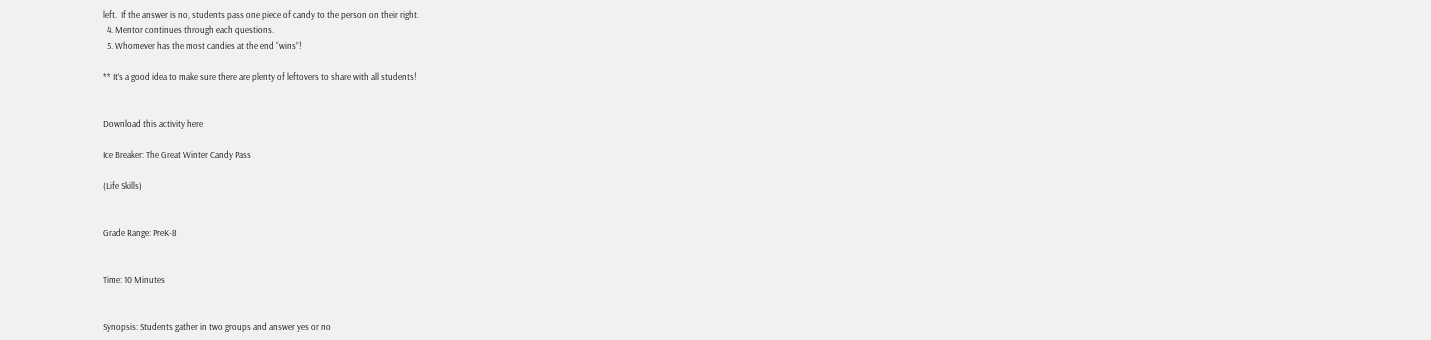left.  If the answer is no, students pass one piece of candy to the person on their right.
  4. Mentor continues through each questions.
  5. Whomever has the most candies at the end “wins”!

** It’s a good idea to make sure there are plenty of leftovers to share with all students!


Download this activity here

Ice Breaker: The Great Winter Candy Pass

(Life Skills)


Grade Range: PreK-8


Time: 10 Minutes


Synopsis: Students gather in two groups and answer yes or no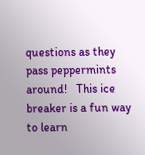questions as they pass peppermints around!   This ice breaker is a fun way to learn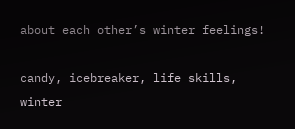about each other’s winter feelings!

candy, icebreaker, life skills, winter